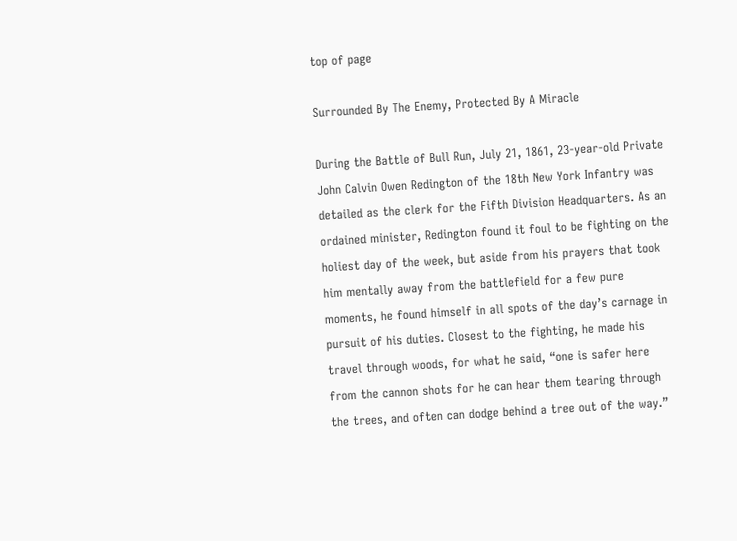top of page

Surrounded By The Enemy, Protected By A Miracle

During the Battle of Bull Run, July 21, 1861, 23-year-old Private John Calvin Owen Redington of the 18th New York Infantry was detailed as the clerk for the Fifth Division Headquarters. As an ordained minister, Redington found it foul to be fighting on the holiest day of the week, but aside from his prayers that took him mentally away from the battlefield for a few pure moments, he found himself in all spots of the day’s carnage in pursuit of his duties. Closest to the fighting, he made his travel through woods, for what he said, “one is safer here from the cannon shots for he can hear them tearing through the trees, and often can dodge behind a tree out of the way.”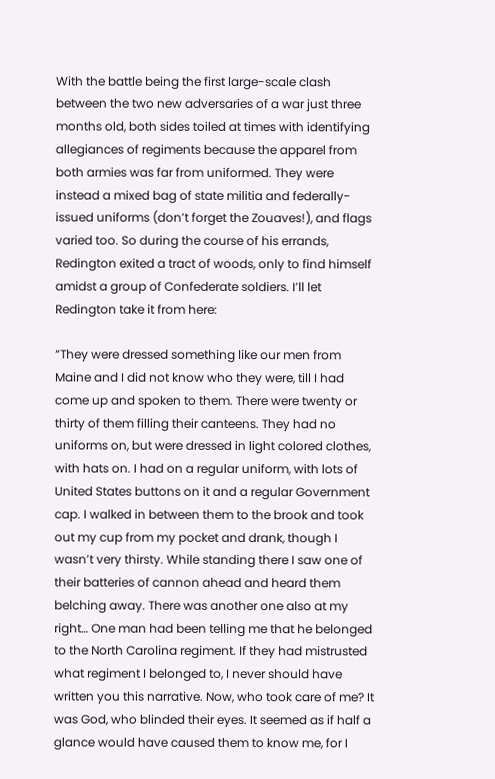With the battle being the first large-scale clash between the two new adversaries of a war just three months old, both sides toiled at times with identifying allegiances of regiments because the apparel from both armies was far from uniformed. They were instead a mixed bag of state militia and federally-issued uniforms (don’t forget the Zouaves!), and flags varied too. So during the course of his errands, Redington exited a tract of woods, only to find himself amidst a group of Confederate soldiers. I’ll let Redington take it from here:

“They were dressed something like our men from Maine and I did not know who they were, till I had come up and spoken to them. There were twenty or thirty of them filling their canteens. They had no uniforms on, but were dressed in light colored clothes, with hats on. I had on a regular uniform, with lots of United States buttons on it and a regular Government cap. I walked in between them to the brook and took out my cup from my pocket and drank, though I wasn’t very thirsty. While standing there I saw one of their batteries of cannon ahead and heard them belching away. There was another one also at my right… One man had been telling me that he belonged to the North Carolina regiment. If they had mistrusted what regiment I belonged to, I never should have written you this narrative. Now, who took care of me? It was God, who blinded their eyes. It seemed as if half a glance would have caused them to know me, for I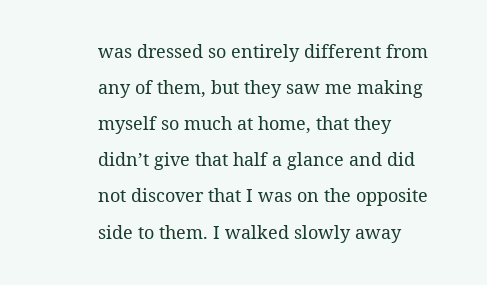was dressed so entirely different from any of them, but they saw me making myself so much at home, that they didn’t give that half a glance and did not discover that I was on the opposite side to them. I walked slowly away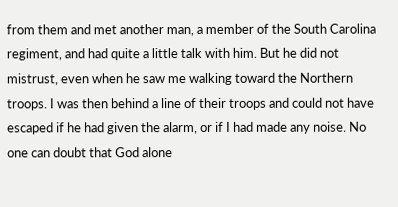from them and met another man, a member of the South Carolina regiment, and had quite a little talk with him. But he did not mistrust, even when he saw me walking toward the Northern troops. I was then behind a line of their troops and could not have escaped if he had given the alarm, or if I had made any noise. No one can doubt that God alone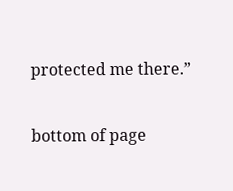protected me there.”

bottom of page